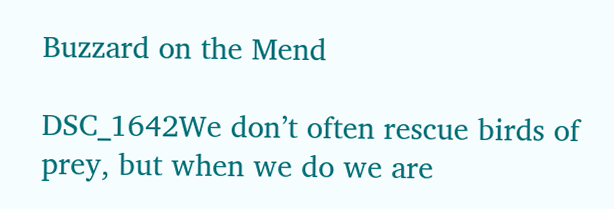Buzzard on the Mend

DSC_1642We don’t often rescue birds of prey, but when we do we are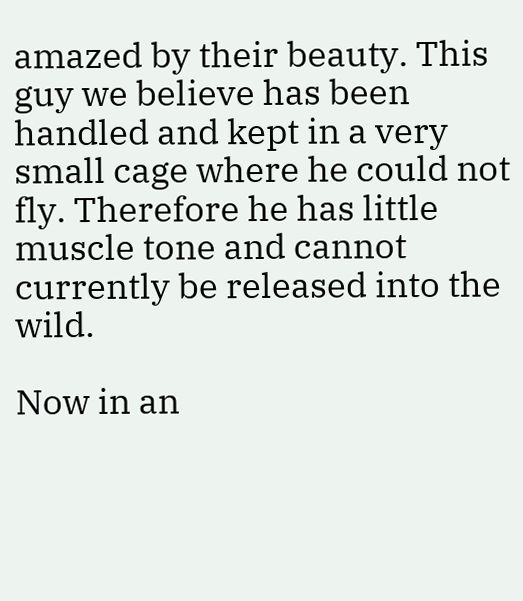amazed by their beauty. This guy we believe has been handled and kept in a very small cage where he could not fly. Therefore he has little muscle tone and cannot currently be released into the wild.

Now in an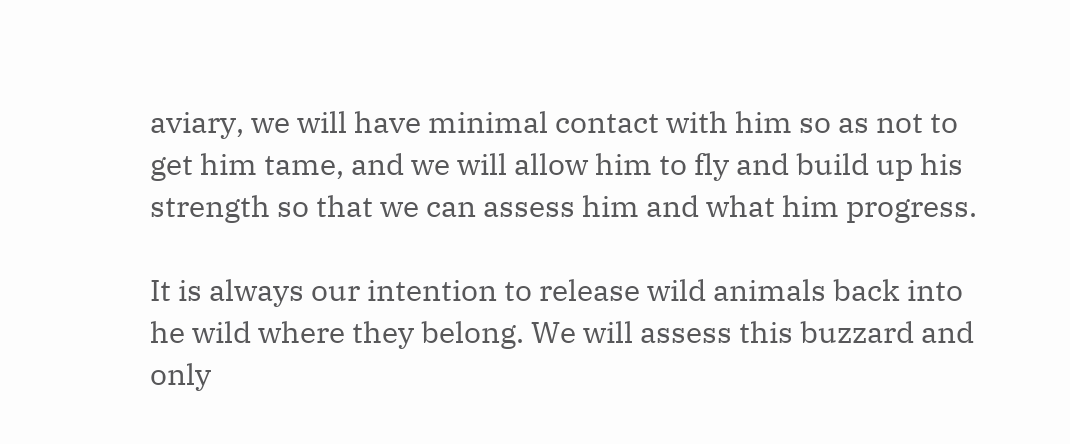aviary, we will have minimal contact with him so as not to get him tame, and we will allow him to fly and build up his strength so that we can assess him and what him progress.

It is always our intention to release wild animals back into he wild where they belong. We will assess this buzzard and only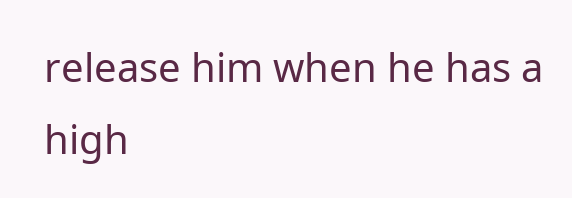release him when he has a high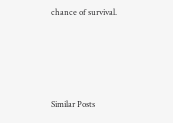chance of survival.





Similar Posts